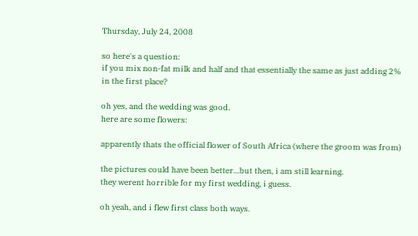Thursday, July 24, 2008

so here's a question:
if you mix non-fat milk and half and that essentially the same as just adding 2% in the first place?

oh yes, and the wedding was good.
here are some flowers:

apparently thats the official flower of South Africa (where the groom was from)

the pictures could have been better...but then, i am still learning.
they werent horrible for my first wedding, i guess.

oh yeah, and i flew first class both ways.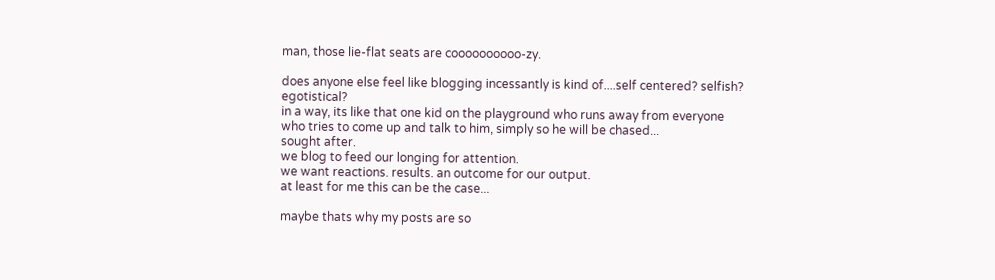man, those lie-flat seats are coooooooooo-zy.

does anyone else feel like blogging incessantly is kind of....self centered? selfish? egotistical?
in a way, its like that one kid on the playground who runs away from everyone who tries to come up and talk to him, simply so he will be chased...
sought after.
we blog to feed our longing for attention.
we want reactions. results. an outcome for our output.
at least for me this can be the case...

maybe thats why my posts are so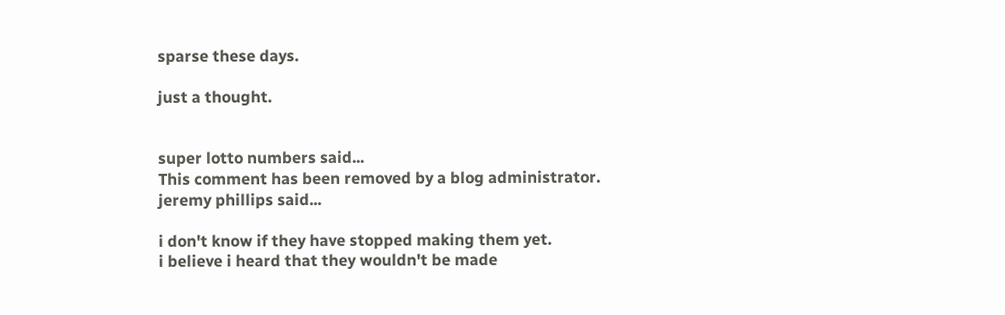sparse these days.

just a thought.


super lotto numbers said...
This comment has been removed by a blog administrator.
jeremy phillips said...

i don't know if they have stopped making them yet.
i believe i heard that they wouldn't be made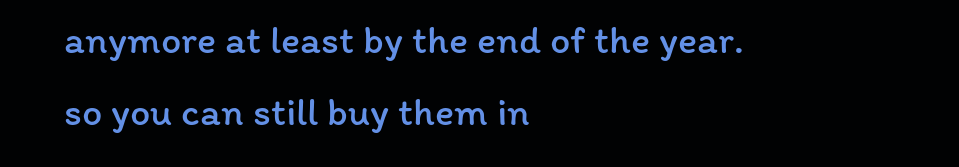anymore at least by the end of the year.
so you can still buy them in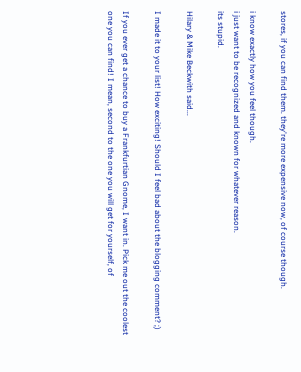stores, if you can find them. they're more expensive now, of course though.

i know exactly how you feel though.
i just want to be recognized and known for whatever reason.
its stupid.

Hilary & Mike Beckwith said...

I made it to your list! How exciting! Should I feel bad about the blogging comment? ;)

If you ever get a chance to buy a Frankfurtian Gnome, I want in. Pick me out the coolest one you can find! I mean, second to the one you will get for yourself, of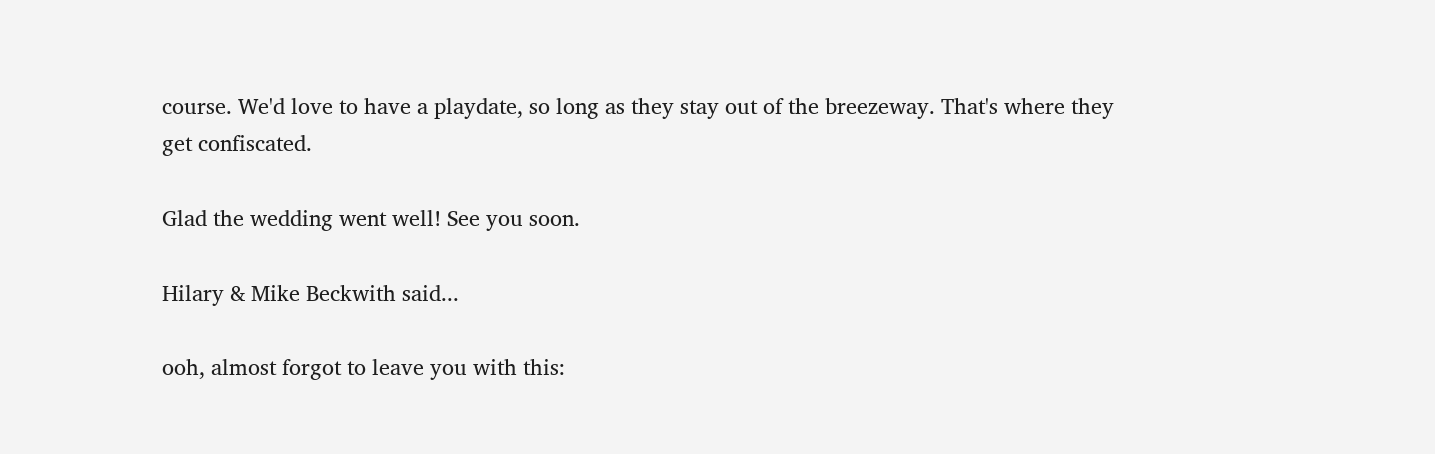course. We'd love to have a playdate, so long as they stay out of the breezeway. That's where they get confiscated.

Glad the wedding went well! See you soon.

Hilary & Mike Beckwith said...

ooh, almost forgot to leave you with this: